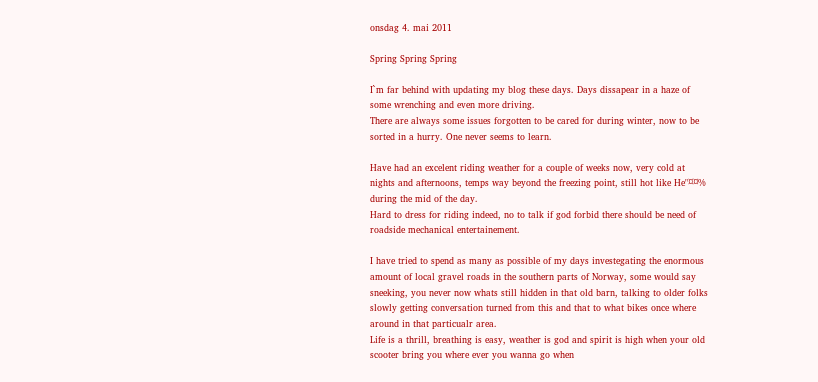onsdag 4. mai 2011

Spring Spring Spring

I`m far behind with updating my blog these days. Days dissapear in a haze of some wrenching and even more driving.
There are always some issues forgotten to be cared for during winter, now to be sorted in a hurry. One never seems to learn.

Have had an excelent riding weather for a couple of weeks now, very cold at nights and afternoons, temps way beyond the freezing point, still hot like He"¤¤% during the mid of the day.
Hard to dress for riding indeed, no to talk if god forbid there should be need of roadside mechanical entertainement.

I have tried to spend as many as possible of my days investegating the enormous amount of local gravel roads in the southern parts of Norway, some would say sneeking, you never now whats still hidden in that old barn, talking to older folks slowly getting conversation turned from this and that to what bikes once where around in that particualr area.
Life is a thrill, breathing is easy, weather is god and spirit is high when your old scooter bring you where ever you wanna go when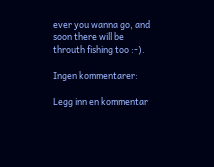ever you wanna go, and soon there will be throuth fishing too :-).

Ingen kommentarer:

Legg inn en kommentar